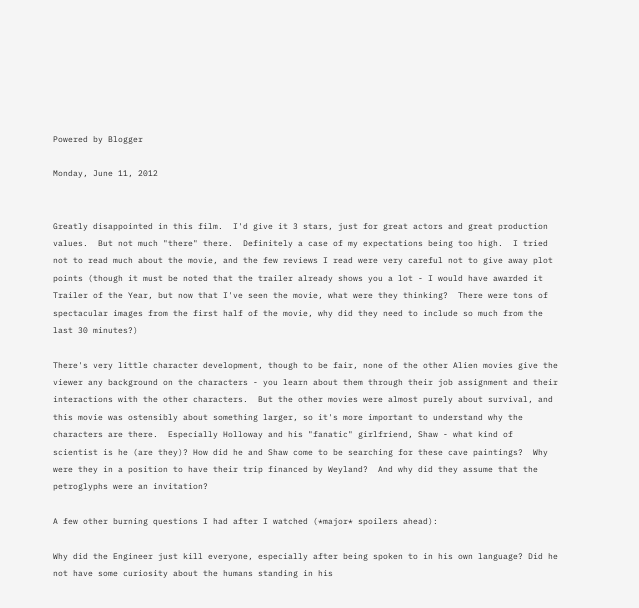Powered by Blogger

Monday, June 11, 2012


Greatly disappointed in this film.  I'd give it 3 stars, just for great actors and great production values.  But not much "there" there.  Definitely a case of my expectations being too high.  I tried not to read much about the movie, and the few reviews I read were very careful not to give away plot points (though it must be noted that the trailer already shows you a lot - I would have awarded it Trailer of the Year, but now that I've seen the movie, what were they thinking?  There were tons of spectacular images from the first half of the movie, why did they need to include so much from the last 30 minutes?)

There's very little character development, though to be fair, none of the other Alien movies give the viewer any background on the characters - you learn about them through their job assignment and their interactions with the other characters.  But the other movies were almost purely about survival, and this movie was ostensibly about something larger, so it's more important to understand why the characters are there.  Especially Holloway and his "fanatic" girlfriend, Shaw - what kind of scientist is he (are they)? How did he and Shaw come to be searching for these cave paintings?  Why were they in a position to have their trip financed by Weyland?  And why did they assume that the petroglyphs were an invitation?

A few other burning questions I had after I watched (*major* spoilers ahead):

Why did the Engineer just kill everyone, especially after being spoken to in his own language? Did he not have some curiosity about the humans standing in his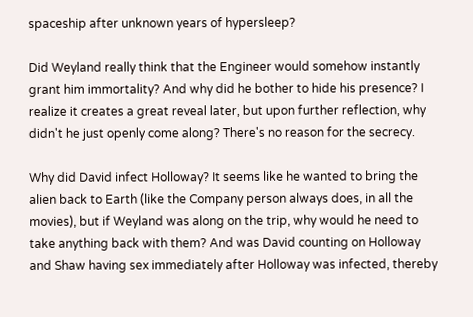spaceship after unknown years of hypersleep?

Did Weyland really think that the Engineer would somehow instantly grant him immortality? And why did he bother to hide his presence? I realize it creates a great reveal later, but upon further reflection, why didn't he just openly come along? There's no reason for the secrecy.

Why did David infect Holloway? It seems like he wanted to bring the alien back to Earth (like the Company person always does, in all the movies), but if Weyland was along on the trip, why would he need to take anything back with them? And was David counting on Holloway and Shaw having sex immediately after Holloway was infected, thereby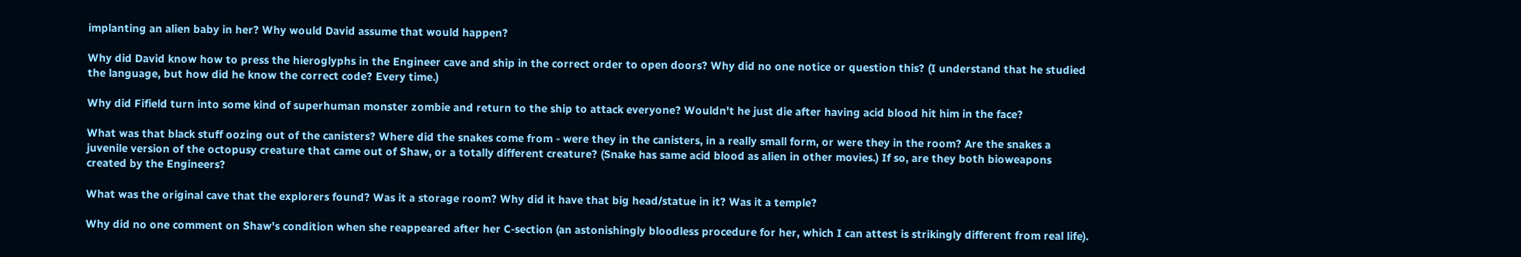implanting an alien baby in her? Why would David assume that would happen?

Why did David know how to press the hieroglyphs in the Engineer cave and ship in the correct order to open doors? Why did no one notice or question this? (I understand that he studied the language, but how did he know the correct code? Every time.)

Why did Fifield turn into some kind of superhuman monster zombie and return to the ship to attack everyone? Wouldn't he just die after having acid blood hit him in the face?

What was that black stuff oozing out of the canisters? Where did the snakes come from - were they in the canisters, in a really small form, or were they in the room? Are the snakes a juvenile version of the octopusy creature that came out of Shaw, or a totally different creature? (Snake has same acid blood as alien in other movies.) If so, are they both bioweapons created by the Engineers?

What was the original cave that the explorers found? Was it a storage room? Why did it have that big head/statue in it? Was it a temple?

Why did no one comment on Shaw's condition when she reappeared after her C-section (an astonishingly bloodless procedure for her, which I can attest is strikingly different from real life).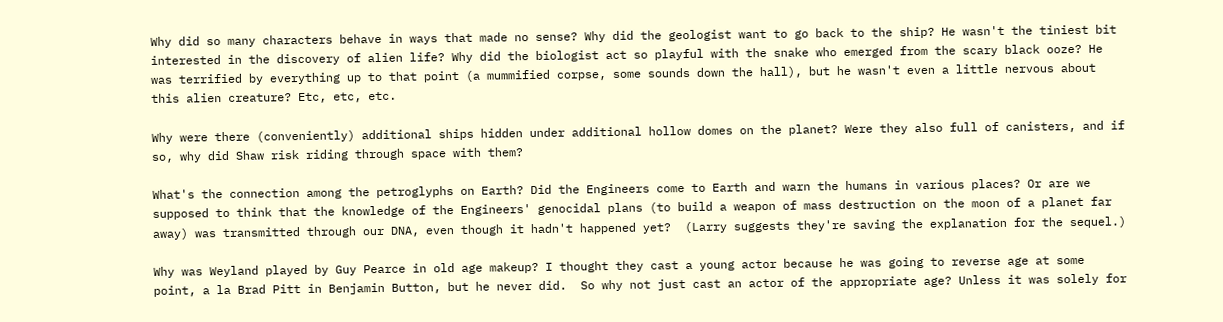Why did so many characters behave in ways that made no sense? Why did the geologist want to go back to the ship? He wasn't the tiniest bit interested in the discovery of alien life? Why did the biologist act so playful with the snake who emerged from the scary black ooze? He was terrified by everything up to that point (a mummified corpse, some sounds down the hall), but he wasn't even a little nervous about this alien creature? Etc, etc, etc.

Why were there (conveniently) additional ships hidden under additional hollow domes on the planet? Were they also full of canisters, and if so, why did Shaw risk riding through space with them?

What's the connection among the petroglyphs on Earth? Did the Engineers come to Earth and warn the humans in various places? Or are we supposed to think that the knowledge of the Engineers' genocidal plans (to build a weapon of mass destruction on the moon of a planet far away) was transmitted through our DNA, even though it hadn't happened yet?  (Larry suggests they're saving the explanation for the sequel.)

Why was Weyland played by Guy Pearce in old age makeup? I thought they cast a young actor because he was going to reverse age at some point, a la Brad Pitt in Benjamin Button, but he never did.  So why not just cast an actor of the appropriate age? Unless it was solely for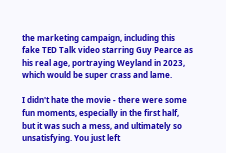the marketing campaign, including this fake TED Talk video starring Guy Pearce as his real age, portraying Weyland in 2023, which would be super crass and lame.

I didn't hate the movie - there were some fun moments, especially in the first half, but it was such a mess, and ultimately so unsatisfying. You just left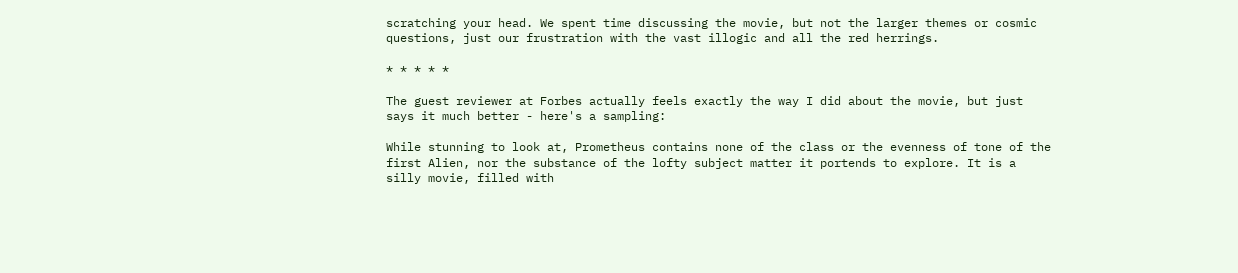scratching your head. We spent time discussing the movie, but not the larger themes or cosmic questions, just our frustration with the vast illogic and all the red herrings.

* * * * *

The guest reviewer at Forbes actually feels exactly the way I did about the movie, but just says it much better - here's a sampling:

While stunning to look at, Prometheus contains none of the class or the evenness of tone of the first Alien, nor the substance of the lofty subject matter it portends to explore. It is a silly movie, filled with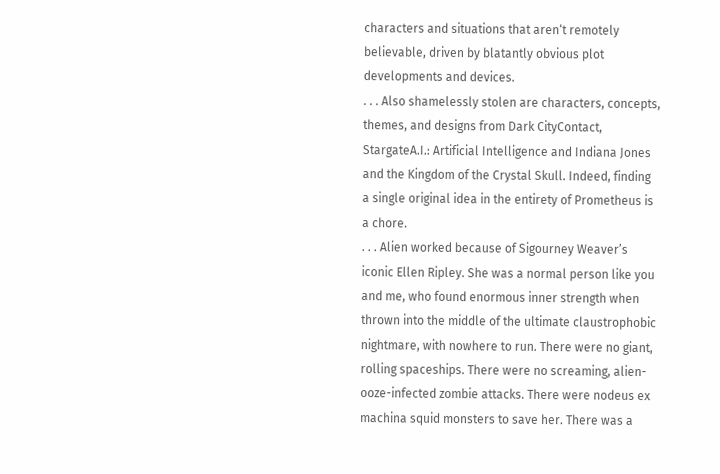characters and situations that aren‘t remotely believable, driven by blatantly obvious plot developments and devices.
. . . Also shamelessly stolen are characters, concepts, themes, and designs from Dark CityContact, StargateA.I.: Artificial Intelligence and Indiana Jones and the Kingdom of the Crystal Skull. Indeed, finding a single original idea in the entirety of Prometheus is a chore.
. . . Alien worked because of Sigourney Weaver’s iconic Ellen Ripley. She was a normal person like you and me, who found enormous inner strength when thrown into the middle of the ultimate claustrophobic nightmare, with nowhere to run. There were no giant, rolling spaceships. There were no screaming, alien-ooze-infected zombie attacks. There were nodeus ex machina squid monsters to save her. There was a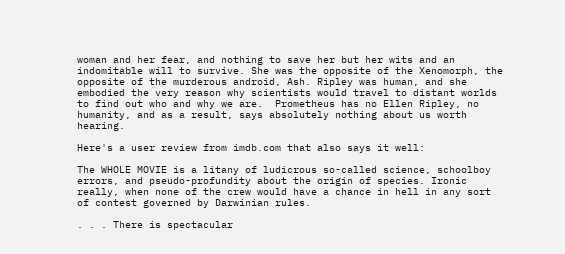woman and her fear, and nothing to save her but her wits and an indomitable will to survive. She was the opposite of the Xenomorph, the opposite of the murderous android, Ash. Ripley was human, and she embodied the very reason why scientists would travel to distant worlds to find out who and why we are.  Prometheus has no Ellen Ripley, no humanity, and as a result, says absolutely nothing about us worth hearing.

Here's a user review from imdb.com that also says it well:

The WHOLE MOVIE is a litany of ludicrous so-called science, schoolboy errors, and pseudo-profundity about the origin of species. Ironic really, when none of the crew would have a chance in hell in any sort of contest governed by Darwinian rules.

. . . There is spectacular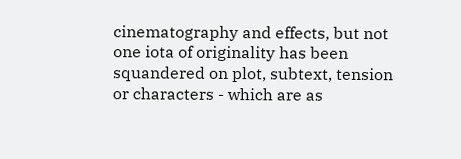cinematography and effects, but not one iota of originality has been squandered on plot, subtext, tension or characters - which are as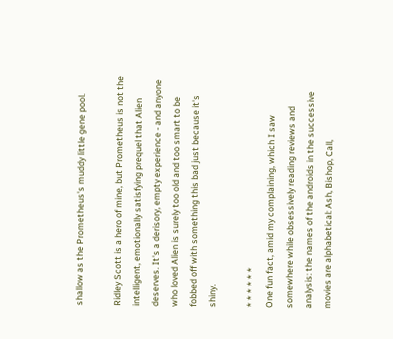shallow as the Prometheus's muddy little gene pool.

Ridley Scott is a hero of mine, but Prometheus is not the intelligent, emotionally satisfying prequel that Alien deserves. It's a derisory, empty experience - and anyone who loved Alien is surely too old and too smart to be fobbed off with something this bad just because it's shiny.

* * * * * *
One fun fact, amid my complaining, which I saw somewhere while obsessively reading reviews and analysis: the names of the androids in the successive movies are alphabetical: Ash, Bishop, Call,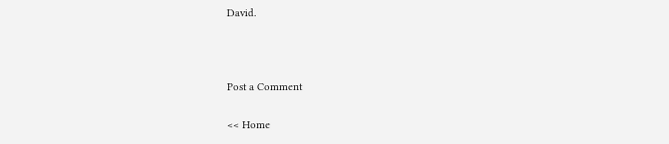David.



Post a Comment

<< Home